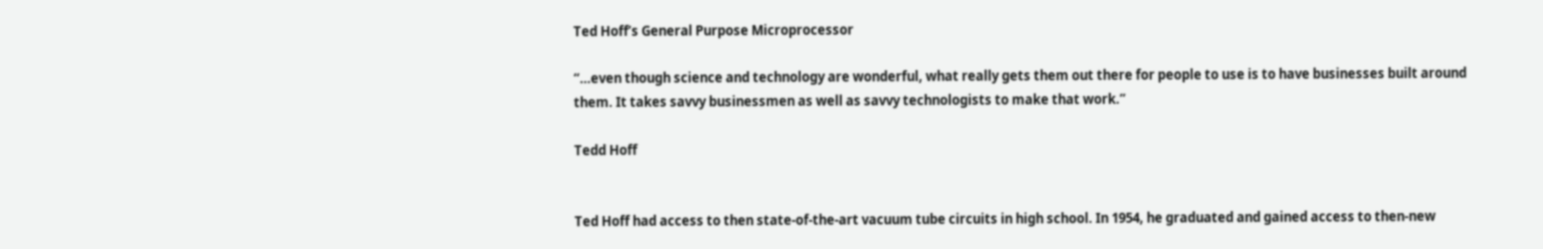Ted Hoff’s General Purpose Microprocessor

“…even though science and technology are wonderful, what really gets them out there for people to use is to have businesses built around them. It takes savvy businessmen as well as savvy technologists to make that work.”

Tedd Hoff


Ted Hoff had access to then state-of-the-art vacuum tube circuits in high school. In 1954, he graduated and gained access to then-new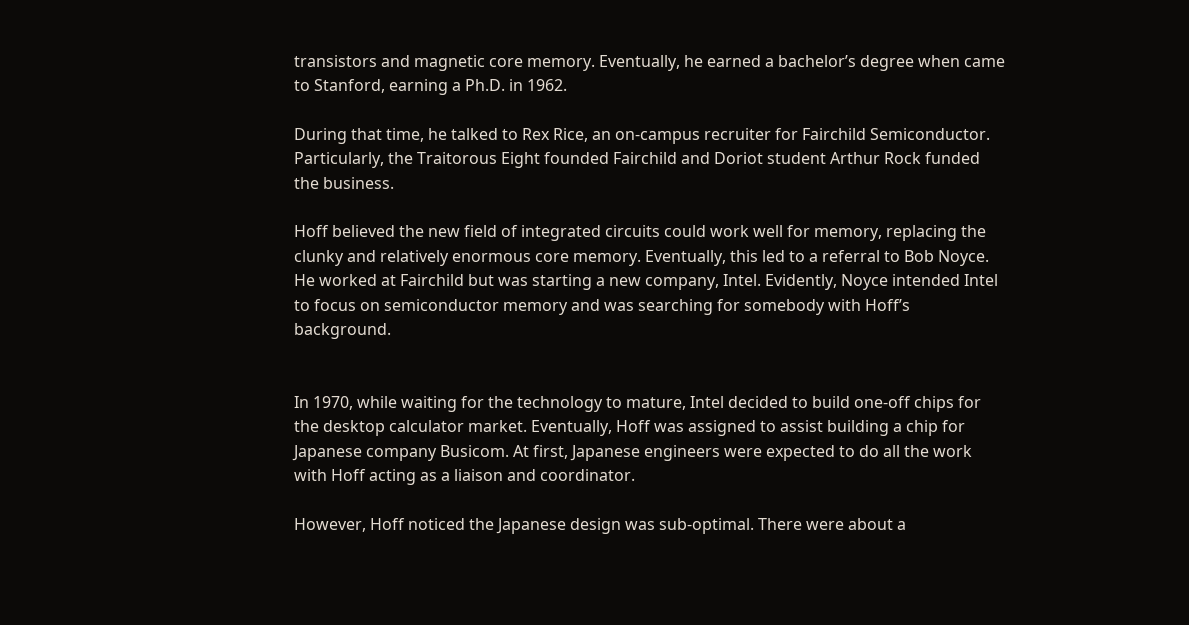transistors and magnetic core memory. Eventually, he earned a bachelor’s degree when came to Stanford, earning a Ph.D. in 1962.

During that time, he talked to Rex Rice, an on-campus recruiter for Fairchild Semiconductor. Particularly, the Traitorous Eight founded Fairchild and Doriot student Arthur Rock funded the business.

Hoff believed the new field of integrated circuits could work well for memory, replacing the clunky and relatively enormous core memory. Eventually, this led to a referral to Bob Noyce. He worked at Fairchild but was starting a new company, Intel. Evidently, Noyce intended Intel to focus on semiconductor memory and was searching for somebody with Hoff’s background.


In 1970, while waiting for the technology to mature, Intel decided to build one-off chips for the desktop calculator market. Eventually, Hoff was assigned to assist building a chip for Japanese company Busicom. At first, Japanese engineers were expected to do all the work with Hoff acting as a liaison and coordinator.

However, Hoff noticed the Japanese design was sub-optimal. There were about a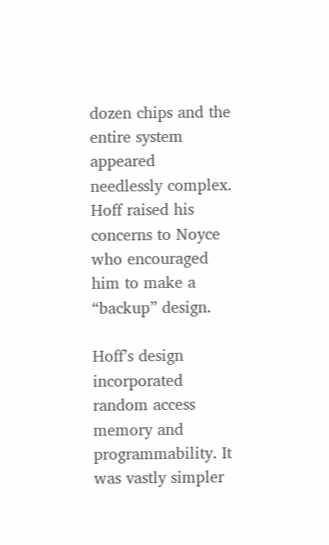dozen chips and the entire system appeared needlessly complex. Hoff raised his concerns to Noyce who encouraged him to make a “backup” design.

Hoff’s design incorporated random access memory and programmability. It was vastly simpler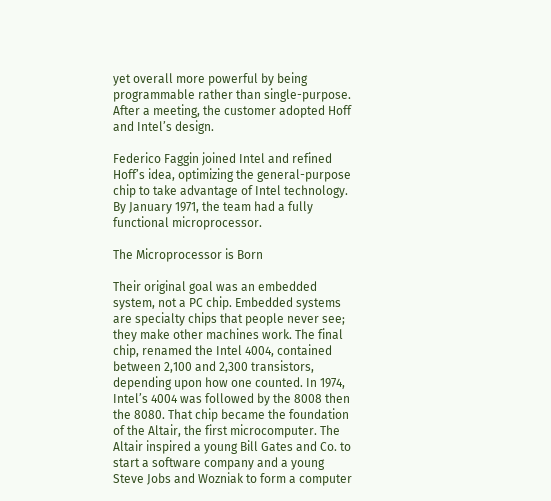yet overall more powerful by being programmable rather than single-purpose. After a meeting, the customer adopted Hoff and Intel’s design.

Federico Faggin joined Intel and refined Hoff’s idea, optimizing the general-purpose chip to take advantage of Intel technology. By January 1971, the team had a fully functional microprocessor.

The Microprocessor is Born

Their original goal was an embedded system, not a PC chip. Embedded systems are specialty chips that people never see; they make other machines work. The final chip, renamed the Intel 4004, contained between 2,100 and 2,300 transistors, depending upon how one counted. In 1974, Intel’s 4004 was followed by the 8008 then the 8080. That chip became the foundation of the Altair, the first microcomputer. The Altair inspired a young Bill Gates and Co. to start a software company and a young Steve Jobs and Wozniak to form a computer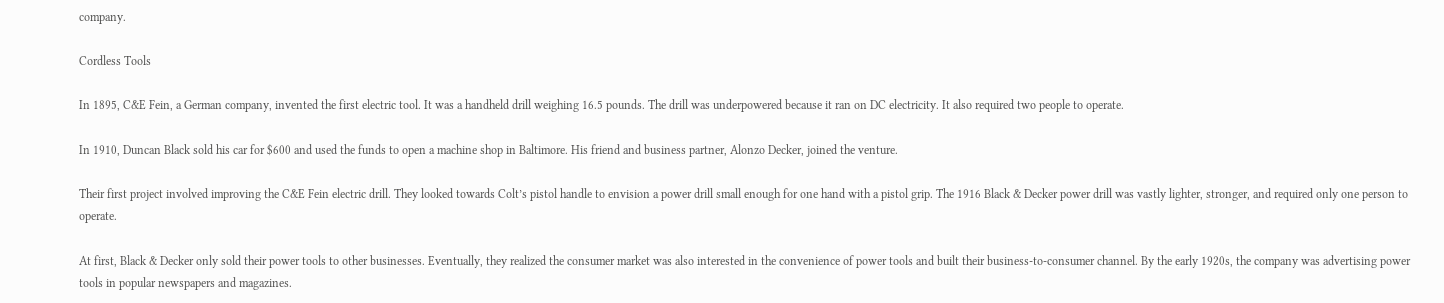company.

Cordless Tools

In 1895, C&E Fein, a German company, invented the first electric tool. It was a handheld drill weighing 16.5 pounds. The drill was underpowered because it ran on DC electricity. It also required two people to operate.

In 1910, Duncan Black sold his car for $600 and used the funds to open a machine shop in Baltimore. His friend and business partner, Alonzo Decker, joined the venture.

Their first project involved improving the C&E Fein electric drill. They looked towards Colt’s pistol handle to envision a power drill small enough for one hand with a pistol grip. The 1916 Black & Decker power drill was vastly lighter, stronger, and required only one person to operate.

At first, Black & Decker only sold their power tools to other businesses. Eventually, they realized the consumer market was also interested in the convenience of power tools and built their business-to-consumer channel. By the early 1920s, the company was advertising power tools in popular newspapers and magazines.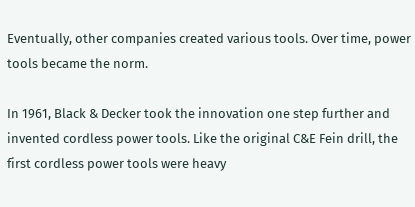Eventually, other companies created various tools. Over time, power tools became the norm.

In 1961, Black & Decker took the innovation one step further and invented cordless power tools. Like the original C&E Fein drill, the first cordless power tools were heavy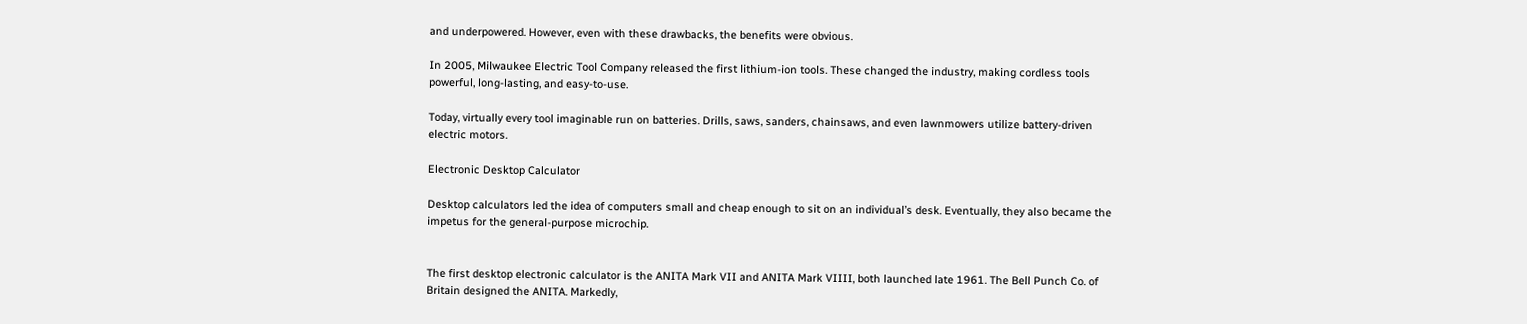and underpowered. However, even with these drawbacks, the benefits were obvious.

In 2005, Milwaukee Electric Tool Company released the first lithium-ion tools. These changed the industry, making cordless tools powerful, long-lasting, and easy-to-use.

Today, virtually every tool imaginable run on batteries. Drills, saws, sanders, chainsaws, and even lawnmowers utilize battery-driven electric motors.

Electronic Desktop Calculator

Desktop calculators led the idea of computers small and cheap enough to sit on an individual’s desk. Eventually, they also became the impetus for the general-purpose microchip.


The first desktop electronic calculator is the ANITA Mark VII and ANITA Mark VIIII, both launched late 1961. The Bell Punch Co. of Britain designed the ANITA. Markedly,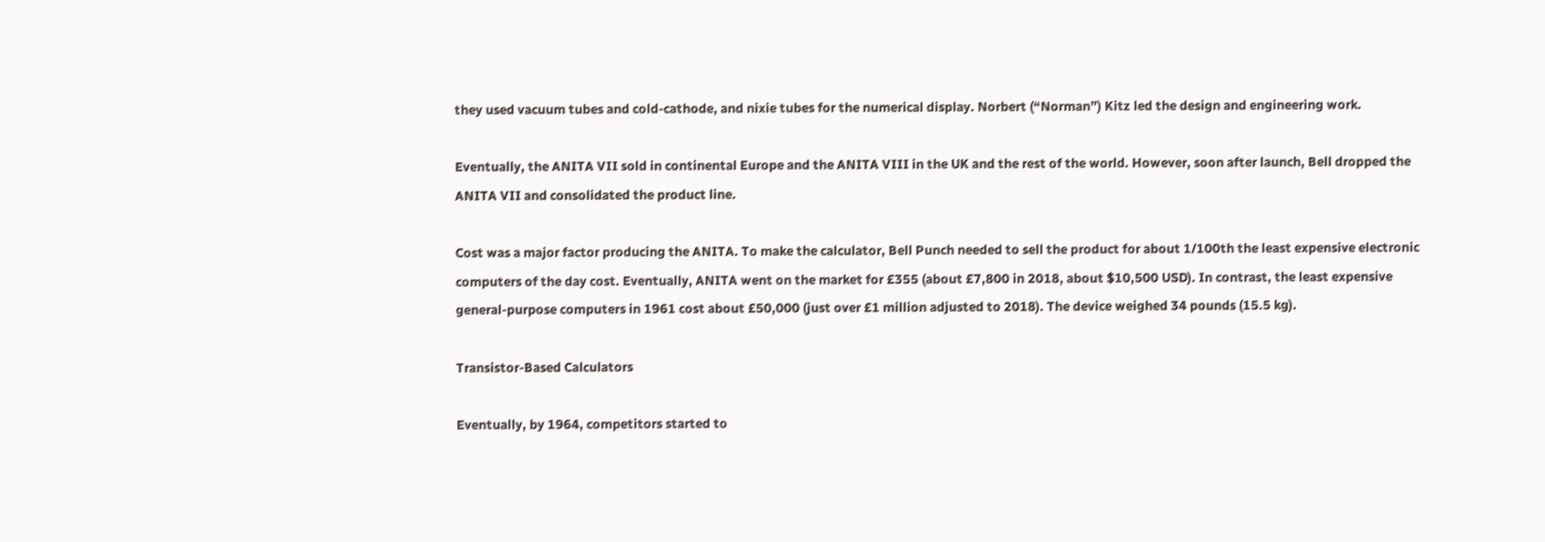they used vacuum tubes and cold-cathode, and nixie tubes for the numerical display. Norbert (“Norman”) Kitz led the design and engineering work.

Eventually, the ANITA VII sold in continental Europe and the ANITA VIII in the UK and the rest of the world. However, soon after launch, Bell dropped the ANITA VII and consolidated the product line.

Cost was a major factor producing the ANITA. To make the calculator, Bell Punch needed to sell the product for about 1/100th the least expensive electronic computers of the day cost. Eventually, ANITA went on the market for £355 (about £7,800 in 2018, about $10,500 USD). In contrast, the least expensive general-purpose computers in 1961 cost about £50,000 (just over £1 million adjusted to 2018). The device weighed 34 pounds (15.5 kg).

Transistor-Based Calculators

Eventually, by 1964, competitors started to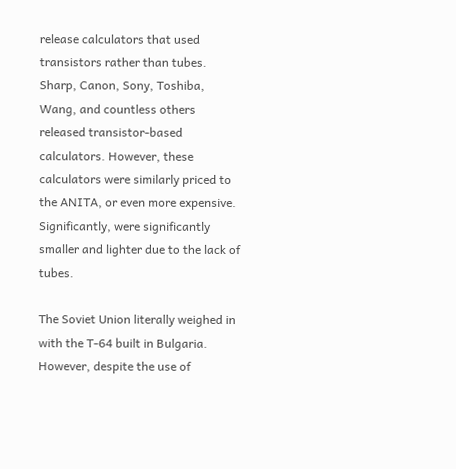release calculators that used transistors rather than tubes. Sharp, Canon, Sony, Toshiba, Wang, and countless others released transistor-based calculators. However, these calculators were similarly priced to the ANITA, or even more expensive. Significantly, were significantly smaller and lighter due to the lack of tubes.

The Soviet Union literally weighed in with the T-64 built in Bulgaria. However, despite the use of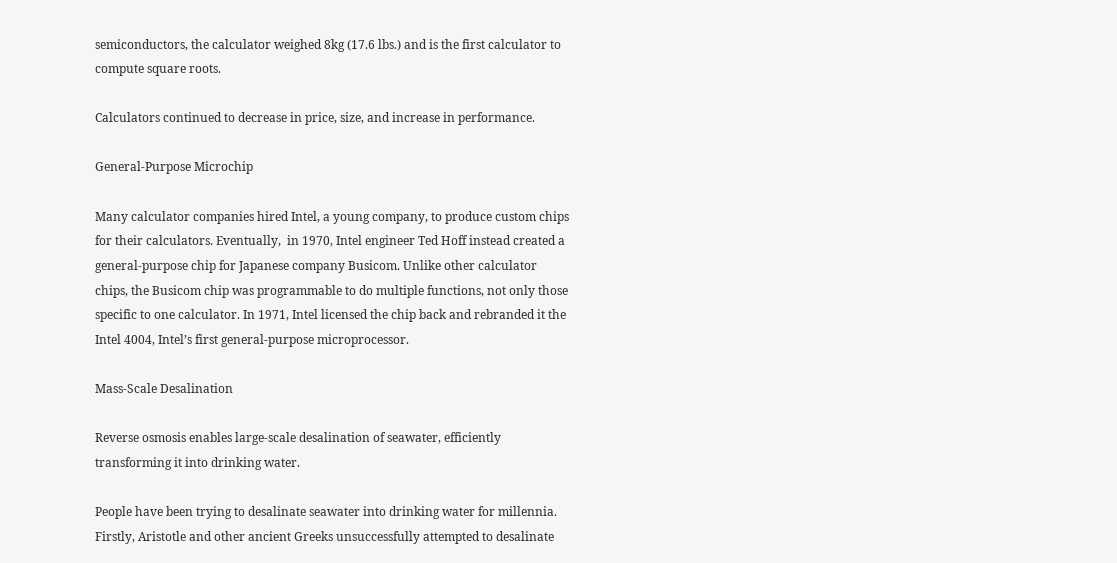semiconductors, the calculator weighed 8kg (17.6 lbs.) and is the first calculator to compute square roots.

Calculators continued to decrease in price, size, and increase in performance.

General-Purpose Microchip

Many calculator companies hired Intel, a young company, to produce custom chips for their calculators. Eventually,  in 1970, Intel engineer Ted Hoff instead created a general-purpose chip for Japanese company Busicom. Unlike other calculator chips, the Busicom chip was programmable to do multiple functions, not only those specific to one calculator. In 1971, Intel licensed the chip back and rebranded it the Intel 4004, Intel’s first general-purpose microprocessor.

Mass-Scale Desalination

Reverse osmosis enables large-scale desalination of seawater, efficiently transforming it into drinking water.

People have been trying to desalinate seawater into drinking water for millennia. Firstly, Aristotle and other ancient Greeks unsuccessfully attempted to desalinate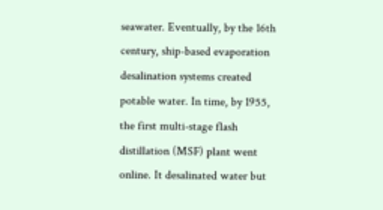seawater. Eventually, by the 16th century, ship-based evaporation desalination systems created potable water. In time, by 1955, the first multi-stage flash distillation (MSF) plant went online. It desalinated water but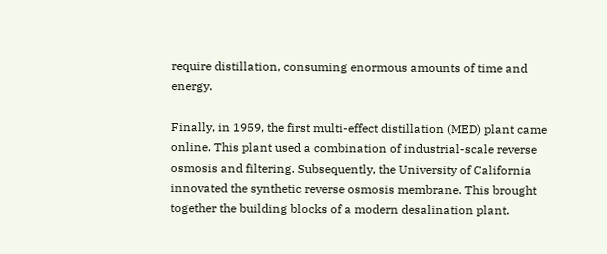require distillation, consuming enormous amounts of time and energy.

Finally, in 1959, the first multi-effect distillation (MED) plant came online. This plant used a combination of industrial-scale reverse osmosis and filtering. Subsequently, the University of California innovated the synthetic reverse osmosis membrane. This brought together the building blocks of a modern desalination plant.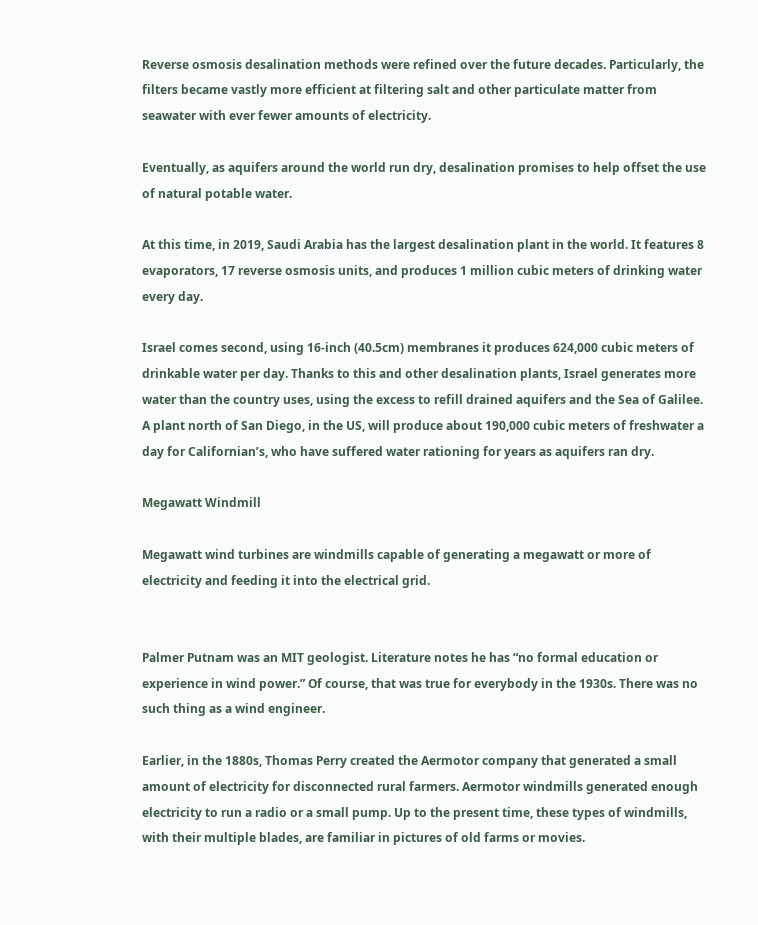Reverse osmosis desalination methods were refined over the future decades. Particularly, the filters became vastly more efficient at filtering salt and other particulate matter from seawater with ever fewer amounts of electricity.

Eventually, as aquifers around the world run dry, desalination promises to help offset the use of natural potable water.

At this time, in 2019, Saudi Arabia has the largest desalination plant in the world. It features 8 evaporators, 17 reverse osmosis units, and produces 1 million cubic meters of drinking water every day.

Israel comes second, using 16-inch (40.5cm) membranes it produces 624,000 cubic meters of drinkable water per day. Thanks to this and other desalination plants, Israel generates more water than the country uses, using the excess to refill drained aquifers and the Sea of Galilee. A plant north of San Diego, in the US, will produce about 190,000 cubic meters of freshwater a day for Californian’s, who have suffered water rationing for years as aquifers ran dry.

Megawatt Windmill

Megawatt wind turbines are windmills capable of generating a megawatt or more of electricity and feeding it into the electrical grid.


Palmer Putnam was an MIT geologist. Literature notes he has “no formal education or experience in wind power.” Of course, that was true for everybody in the 1930s. There was no such thing as a wind engineer.

Earlier, in the 1880s, Thomas Perry created the Aermotor company that generated a small amount of electricity for disconnected rural farmers. Aermotor windmills generated enough electricity to run a radio or a small pump. Up to the present time, these types of windmills, with their multiple blades, are familiar in pictures of old farms or movies.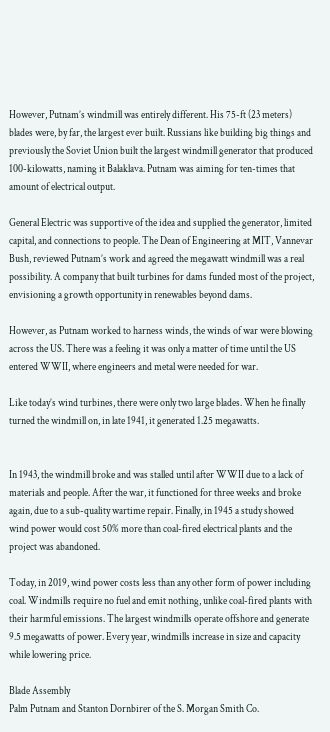However, Putnam’s windmill was entirely different. His 75-ft (23 meters) blades were, by far, the largest ever built. Russians like building big things and previously the Soviet Union built the largest windmill generator that produced 100-kilowatts, naming it Balaklava. Putnam was aiming for ten-times that amount of electrical output.

General Electric was supportive of the idea and supplied the generator, limited capital, and connections to people. The Dean of Engineering at MIT, Vannevar Bush, reviewed Putnam’s work and agreed the megawatt windmill was a real possibility. A company that built turbines for dams funded most of the project, envisioning a growth opportunity in renewables beyond dams.

However, as Putnam worked to harness winds, the winds of war were blowing across the US. There was a feeling it was only a matter of time until the US entered WWII, where engineers and metal were needed for war.

Like today’s wind turbines, there were only two large blades. When he finally turned the windmill on, in late 1941, it generated 1.25 megawatts.


In 1943, the windmill broke and was stalled until after WWII due to a lack of materials and people. After the war, it functioned for three weeks and broke again, due to a sub-quality wartime repair. Finally, in 1945 a study showed wind power would cost 50% more than coal-fired electrical plants and the project was abandoned.

Today, in 2019, wind power costs less than any other form of power including coal. Windmills require no fuel and emit nothing, unlike coal-fired plants with their harmful emissions. The largest windmills operate offshore and generate 9.5 megawatts of power. Every year, windmills increase in size and capacity while lowering price.

Blade Assembly
Palm Putnam and Stanton Dornbirer of the S. Morgan Smith Co.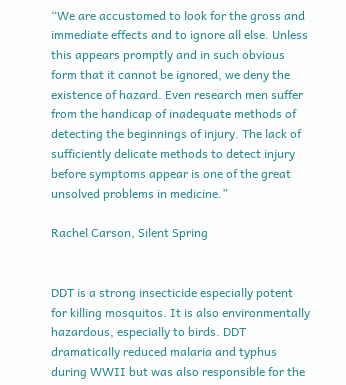“We are accustomed to look for the gross and immediate effects and to ignore all else. Unless this appears promptly and in such obvious form that it cannot be ignored, we deny the existence of hazard. Even research men suffer from the handicap of inadequate methods of detecting the beginnings of injury. The lack of sufficiently delicate methods to detect injury before symptoms appear is one of the great unsolved problems in medicine.”

Rachel Carson, Silent Spring


DDT is a strong insecticide especially potent for killing mosquitos. It is also environmentally hazardous, especially to birds. DDT dramatically reduced malaria and typhus during WWII but was also responsible for the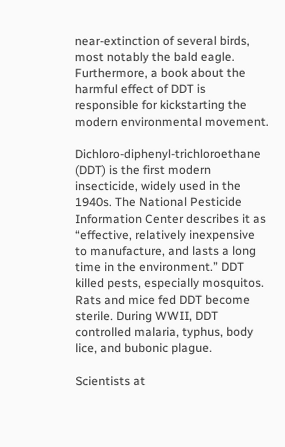near-extinction of several birds, most notably the bald eagle. Furthermore, a book about the harmful effect of DDT is responsible for kickstarting the modern environmental movement.

Dichloro-diphenyl-trichloroethane (DDT) is the first modern insecticide, widely used in the 1940s. The National Pesticide Information Center describes it as “effective, relatively inexpensive to manufacture, and lasts a long time in the environment.” DDT killed pests, especially mosquitos. Rats and mice fed DDT become sterile. During WWII, DDT controlled malaria, typhus, body lice, and bubonic plague.

Scientists at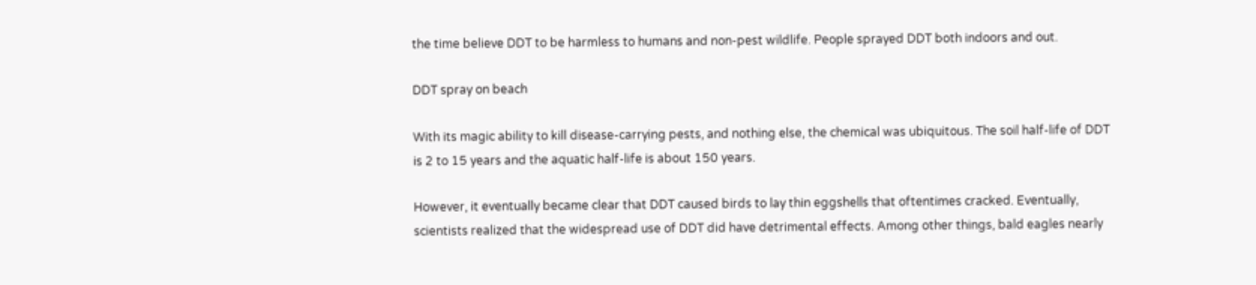the time believe DDT to be harmless to humans and non-pest wildlife. People sprayed DDT both indoors and out.

DDT spray on beach

With its magic ability to kill disease-carrying pests, and nothing else, the chemical was ubiquitous. The soil half-life of DDT is 2 to 15 years and the aquatic half-life is about 150 years.

However, it eventually became clear that DDT caused birds to lay thin eggshells that oftentimes cracked. Eventually, scientists realized that the widespread use of DDT did have detrimental effects. Among other things, bald eagles nearly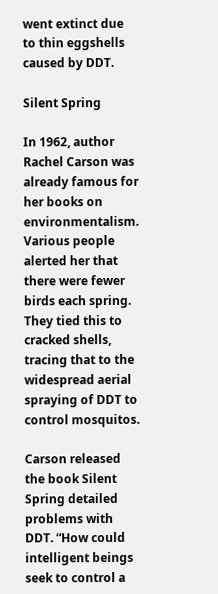went extinct due to thin eggshells caused by DDT.

Silent Spring

In 1962, author Rachel Carson was already famous for her books on environmentalism. Various people alerted her that there were fewer birds each spring. They tied this to cracked shells, tracing that to the widespread aerial spraying of DDT to control mosquitos.

Carson released the book Silent Spring detailed problems with DDT. “How could intelligent beings seek to control a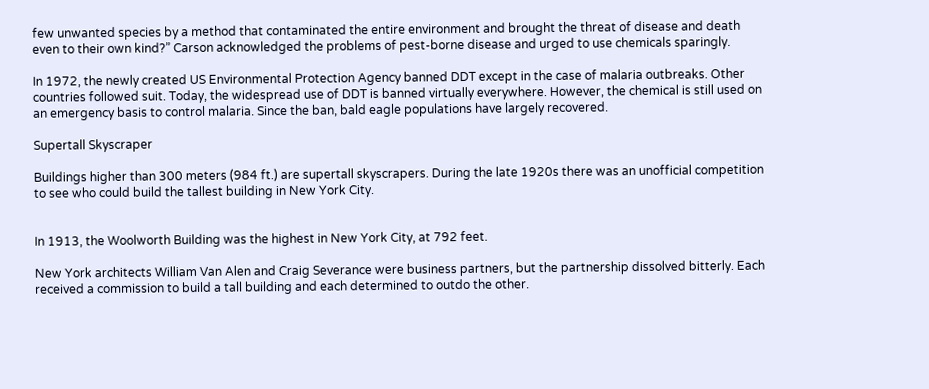few unwanted species by a method that contaminated the entire environment and brought the threat of disease and death even to their own kind?” Carson acknowledged the problems of pest-borne disease and urged to use chemicals sparingly.

In 1972, the newly created US Environmental Protection Agency banned DDT except in the case of malaria outbreaks. Other countries followed suit. Today, the widespread use of DDT is banned virtually everywhere. However, the chemical is still used on an emergency basis to control malaria. Since the ban, bald eagle populations have largely recovered.

Supertall Skyscraper

Buildings higher than 300 meters (984 ft.) are supertall skyscrapers. During the late 1920s there was an unofficial competition to see who could build the tallest building in New York City.


In 1913, the Woolworth Building was the highest in New York City, at 792 feet.

New York architects William Van Alen and Craig Severance were business partners, but the partnership dissolved bitterly. Each received a commission to build a tall building and each determined to outdo the other.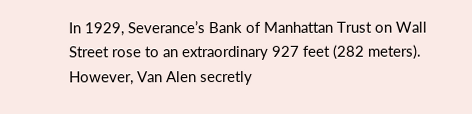In 1929, Severance’s Bank of Manhattan Trust on Wall Street rose to an extraordinary 927 feet (282 meters). However, Van Alen secretly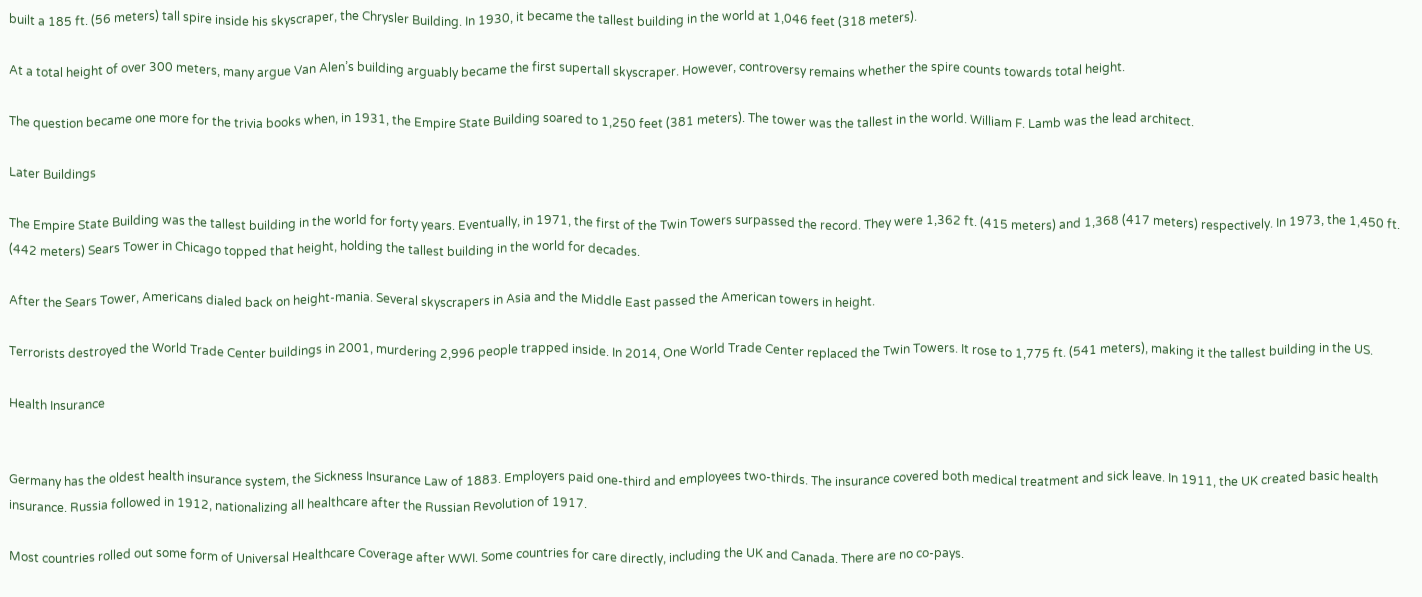built a 185 ft. (56 meters) tall spire inside his skyscraper, the Chrysler Building. In 1930, it became the tallest building in the world at 1,046 feet (318 meters).

At a total height of over 300 meters, many argue Van Alen’s building arguably became the first supertall skyscraper. However, controversy remains whether the spire counts towards total height.

The question became one more for the trivia books when, in 1931, the Empire State Building soared to 1,250 feet (381 meters). The tower was the tallest in the world. William F. Lamb was the lead architect.

Later Buildings

The Empire State Building was the tallest building in the world for forty years. Eventually, in 1971, the first of the Twin Towers surpassed the record. They were 1,362 ft. (415 meters) and 1,368 (417 meters) respectively. In 1973, the 1,450 ft. (442 meters) Sears Tower in Chicago topped that height, holding the tallest building in the world for decades.

After the Sears Tower, Americans dialed back on height-mania. Several skyscrapers in Asia and the Middle East passed the American towers in height.

Terrorists destroyed the World Trade Center buildings in 2001, murdering 2,996 people trapped inside. In 2014, One World Trade Center replaced the Twin Towers. It rose to 1,775 ft. (541 meters), making it the tallest building in the US.

Health Insurance


Germany has the oldest health insurance system, the Sickness Insurance Law of 1883. Employers paid one-third and employees two-thirds. The insurance covered both medical treatment and sick leave. In 1911, the UK created basic health insurance. Russia followed in 1912, nationalizing all healthcare after the Russian Revolution of 1917.

Most countries rolled out some form of Universal Healthcare Coverage after WWI. Some countries for care directly, including the UK and Canada. There are no co-pays.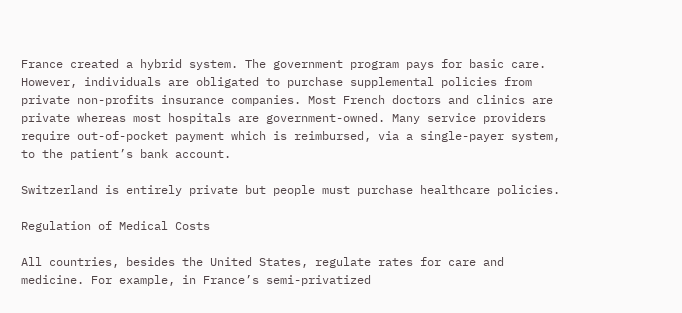France created a hybrid system. The government program pays for basic care. However, individuals are obligated to purchase supplemental policies from private non-profits insurance companies. Most French doctors and clinics are private whereas most hospitals are government-owned. Many service providers require out-of-pocket payment which is reimbursed, via a single-payer system, to the patient’s bank account.

Switzerland is entirely private but people must purchase healthcare policies.

Regulation of Medical Costs

All countries, besides the United States, regulate rates for care and medicine. For example, in France’s semi-privatized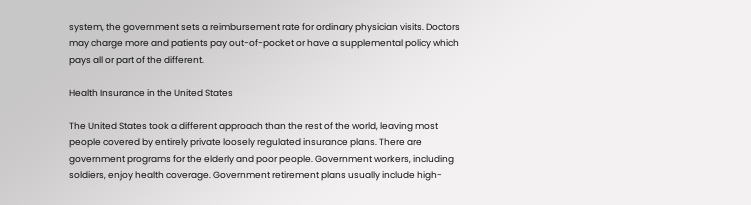system, the government sets a reimbursement rate for ordinary physician visits. Doctors may charge more and patients pay out-of-pocket or have a supplemental policy which pays all or part of the different.

Health Insurance in the United States

The United States took a different approach than the rest of the world, leaving most people covered by entirely private loosely regulated insurance plans. There are government programs for the elderly and poor people. Government workers, including soldiers, enjoy health coverage. Government retirement plans usually include high-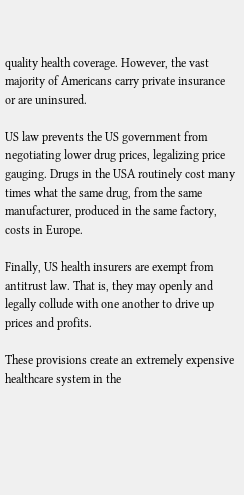quality health coverage. However, the vast majority of Americans carry private insurance or are uninsured.

US law prevents the US government from negotiating lower drug prices, legalizing price gauging. Drugs in the USA routinely cost many times what the same drug, from the same manufacturer, produced in the same factory, costs in Europe.

Finally, US health insurers are exempt from antitrust law. That is, they may openly and legally collude with one another to drive up prices and profits.

These provisions create an extremely expensive healthcare system in the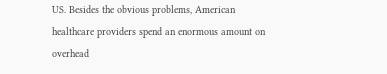US. Besides the obvious problems, American healthcare providers spend an enormous amount on overhead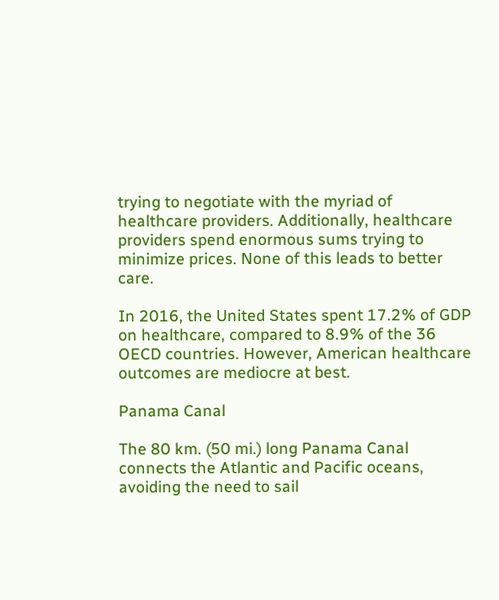trying to negotiate with the myriad of healthcare providers. Additionally, healthcare providers spend enormous sums trying to minimize prices. None of this leads to better care.

In 2016, the United States spent 17.2% of GDP on healthcare, compared to 8.9% of the 36 OECD countries. However, American healthcare outcomes are mediocre at best.

Panama Canal

The 80 km. (50 mi.) long Panama Canal connects the Atlantic and Pacific oceans, avoiding the need to sail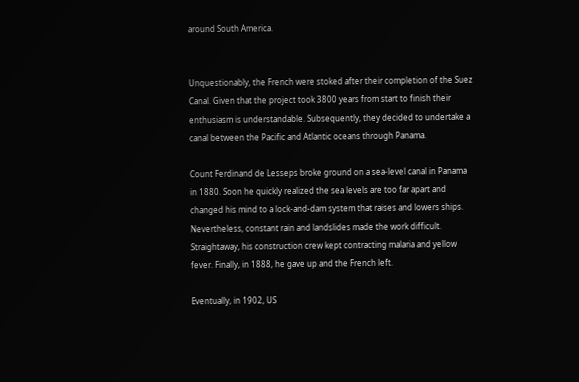around South America.


Unquestionably, the French were stoked after their completion of the Suez Canal. Given that the project took 3800 years from start to finish their enthusiasm is understandable. Subsequently, they decided to undertake a canal between the Pacific and Atlantic oceans through Panama.

Count Ferdinand de Lesseps broke ground on a sea-level canal in Panama in 1880. Soon he quickly realized the sea levels are too far apart and changed his mind to a lock-and-dam system that raises and lowers ships. Nevertheless, constant rain and landslides made the work difficult. Straightaway, his construction crew kept contracting malaria and yellow fever. Finally, in 1888, he gave up and the French left.

Eventually, in 1902, US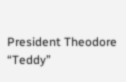President Theodore “Teddy”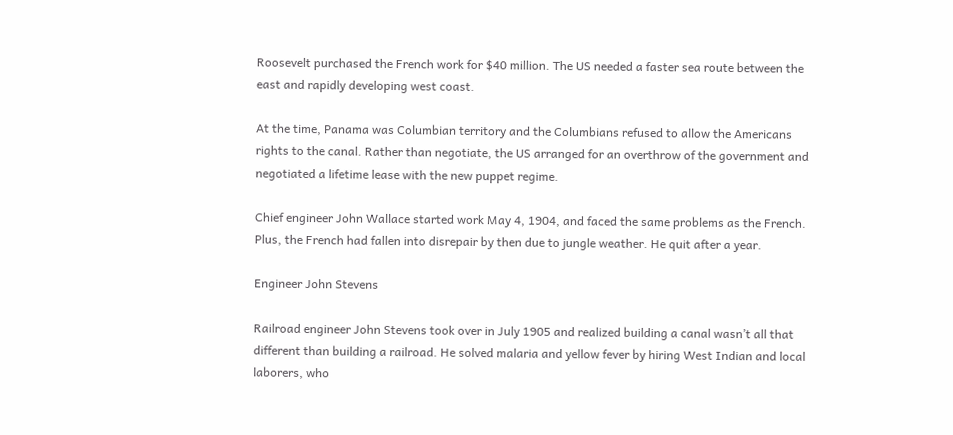Roosevelt purchased the French work for $40 million. The US needed a faster sea route between the east and rapidly developing west coast.

At the time, Panama was Columbian territory and the Columbians refused to allow the Americans rights to the canal. Rather than negotiate, the US arranged for an overthrow of the government and negotiated a lifetime lease with the new puppet regime.

Chief engineer John Wallace started work May 4, 1904, and faced the same problems as the French. Plus, the French had fallen into disrepair by then due to jungle weather. He quit after a year.

Engineer John Stevens

Railroad engineer John Stevens took over in July 1905 and realized building a canal wasn’t all that different than building a railroad. He solved malaria and yellow fever by hiring West Indian and local laborers, who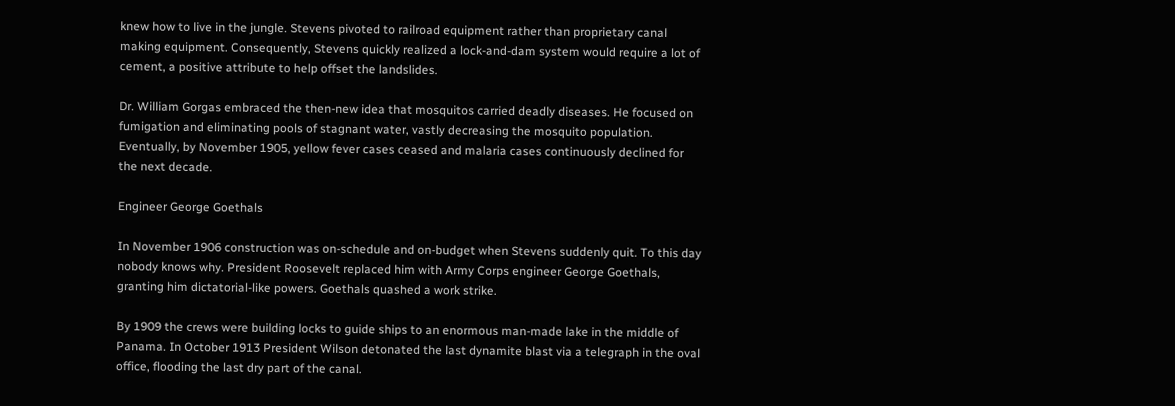knew how to live in the jungle. Stevens pivoted to railroad equipment rather than proprietary canal making equipment. Consequently, Stevens quickly realized a lock-and-dam system would require a lot of cement, a positive attribute to help offset the landslides.

Dr. William Gorgas embraced the then-new idea that mosquitos carried deadly diseases. He focused on fumigation and eliminating pools of stagnant water, vastly decreasing the mosquito population. Eventually, by November 1905, yellow fever cases ceased and malaria cases continuously declined for the next decade.

Engineer George Goethals

In November 1906 construction was on-schedule and on-budget when Stevens suddenly quit. To this day nobody knows why. President Roosevelt replaced him with Army Corps engineer George Goethals, granting him dictatorial-like powers. Goethals quashed a work strike.

By 1909 the crews were building locks to guide ships to an enormous man-made lake in the middle of Panama. In October 1913 President Wilson detonated the last dynamite blast via a telegraph in the oval office, flooding the last dry part of the canal.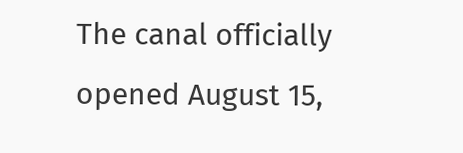The canal officially opened August 15,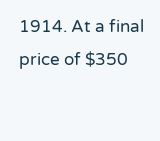1914. At a final price of $350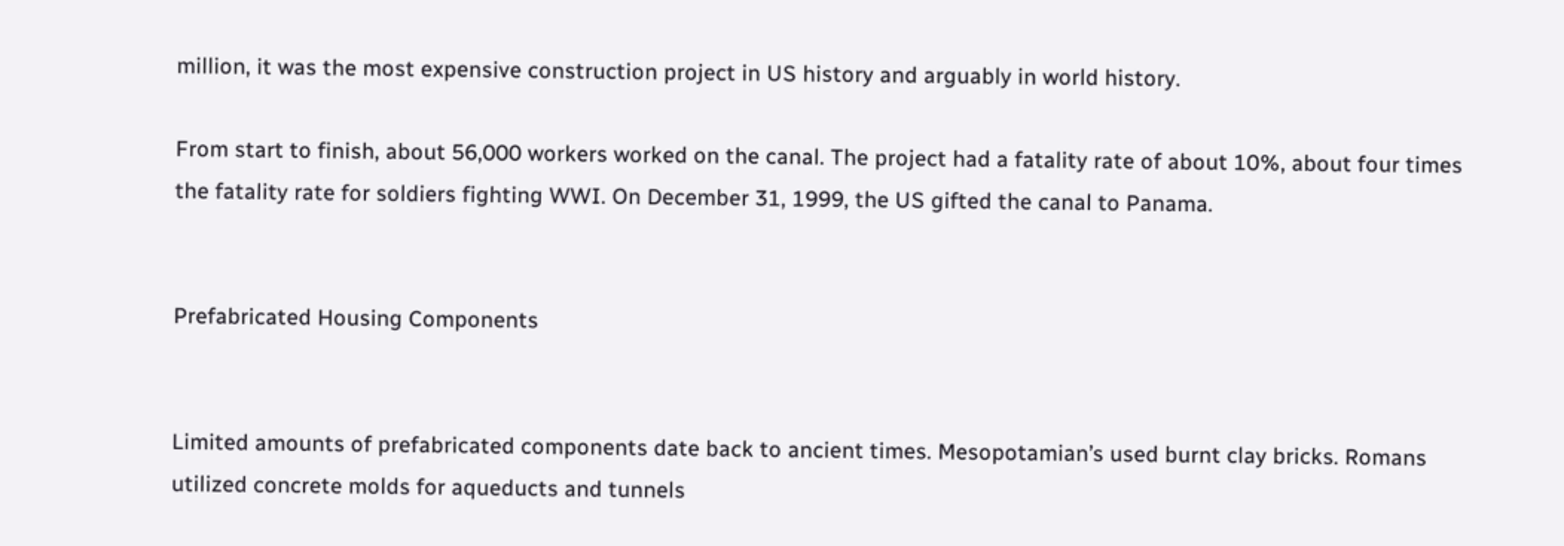million, it was the most expensive construction project in US history and arguably in world history.

From start to finish, about 56,000 workers worked on the canal. The project had a fatality rate of about 10%, about four times the fatality rate for soldiers fighting WWI. On December 31, 1999, the US gifted the canal to Panama.


Prefabricated Housing Components


Limited amounts of prefabricated components date back to ancient times. Mesopotamian’s used burnt clay bricks. Romans utilized concrete molds for aqueducts and tunnels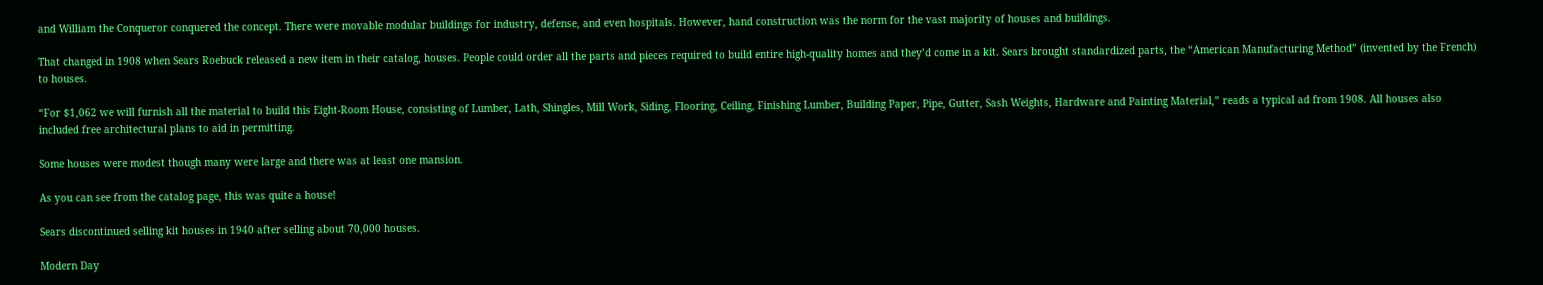and William the Conqueror conquered the concept. There were movable modular buildings for industry, defense, and even hospitals. However, hand construction was the norm for the vast majority of houses and buildings.

That changed in 1908 when Sears Roebuck released a new item in their catalog, houses. People could order all the parts and pieces required to build entire high-quality homes and they’d come in a kit. Sears brought standardized parts, the “American Manufacturing Method” (invented by the French) to houses.

“For $1,062 we will furnish all the material to build this Eight-Room House, consisting of Lumber, Lath, Shingles, Mill Work, Siding, Flooring, Ceiling, Finishing Lumber, Building Paper, Pipe, Gutter, Sash Weights, Hardware and Painting Material,” reads a typical ad from 1908. All houses also included free architectural plans to aid in permitting.

Some houses were modest though many were large and there was at least one mansion.

As you can see from the catalog page, this was quite a house!

Sears discontinued selling kit houses in 1940 after selling about 70,000 houses.

Modern Day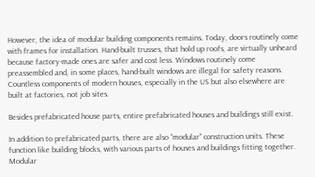However, the idea of modular building components remains. Today, doors routinely come with frames for installation. Hand-built trusses, that hold up roofs, are virtually unheard because factory-made ones are safer and cost less. Windows routinely come preassembled and, in some places, hand-built windows are illegal for safety reasons. Countless components of modern houses, especially in the US but also elsewhere are built at factories, not job sites.

Besides prefabricated house parts, entire prefabricated houses and buildings still exist.

In addition to prefabricated parts, there are also “modular” construction units. These function like building blocks, with various parts of houses and buildings fitting together. Modular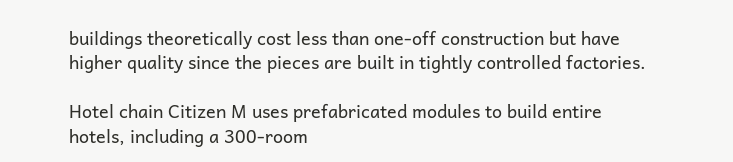buildings theoretically cost less than one-off construction but have higher quality since the pieces are built in tightly controlled factories.

Hotel chain Citizen M uses prefabricated modules to build entire hotels, including a 300-room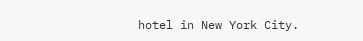hotel in New York City.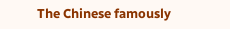The Chinese famously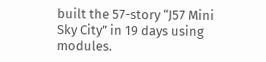built the 57-story “J57 Mini Sky City” in 19 days using modules.